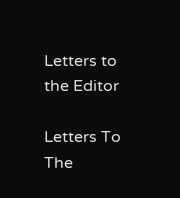Letters to the Editor

Letters To The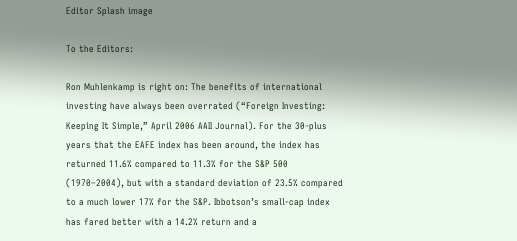Editor Splash image

To the Editors:

Ron Muhlenkamp is right on: The benefits of international investing have always been overrated (“Foreign Investing: Keeping It Simple,” April 2006 AAII Journal). For the 30-plus years that the EAFE index has been around, the index has returned 11.6% compared to 11.3% for the S&P 500 (1970–2004), but with a standard deviation of 23.5% compared to a much lower 17% for the S&P. Ibbotson’s small-cap index has fared better with a 14.2% return and a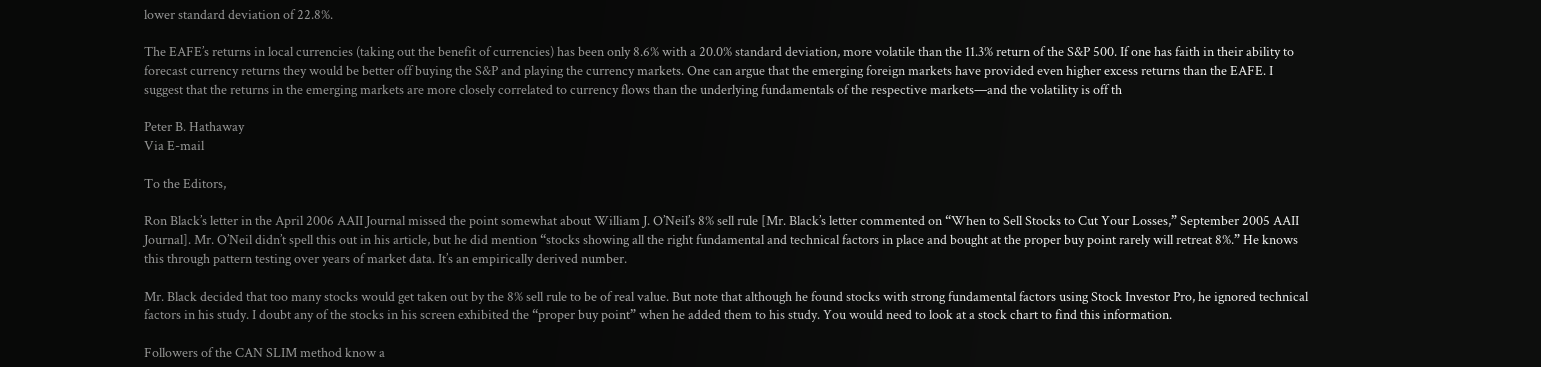lower standard deviation of 22.8%.

The EAFE’s returns in local currencies (taking out the benefit of currencies) has been only 8.6% with a 20.0% standard deviation, more volatile than the 11.3% return of the S&P 500. If one has faith in their ability to forecast currency returns they would be better off buying the S&P and playing the currency markets. One can argue that the emerging foreign markets have provided even higher excess returns than the EAFE. I suggest that the returns in the emerging markets are more closely correlated to currency flows than the underlying fundamentals of the respective markets—and the volatility is off th

Peter B. Hathaway
Via E-mail

To the Editors,

Ron Black’s letter in the April 2006 AAII Journal missed the point somewhat about William J. O’Neil’s 8% sell rule [Mr. Black’s letter commented on “When to Sell Stocks to Cut Your Losses,” September 2005 AAII Journal]. Mr. O’Neil didn’t spell this out in his article, but he did mention “stocks showing all the right fundamental and technical factors in place and bought at the proper buy point rarely will retreat 8%.” He knows this through pattern testing over years of market data. It’s an empirically derived number.

Mr. Black decided that too many stocks would get taken out by the 8% sell rule to be of real value. But note that although he found stocks with strong fundamental factors using Stock Investor Pro, he ignored technical factors in his study. I doubt any of the stocks in his screen exhibited the “proper buy point” when he added them to his study. You would need to look at a stock chart to find this information.

Followers of the CAN SLIM method know a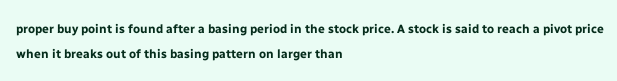proper buy point is found after a basing period in the stock price. A stock is said to reach a pivot price when it breaks out of this basing pattern on larger than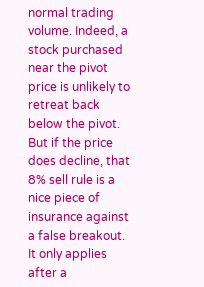normal trading volume. Indeed, a stock purchased near the pivot price is unlikely to retreat back below the pivot. But if the price does decline, that 8% sell rule is a nice piece of insurance against a false breakout. It only applies after a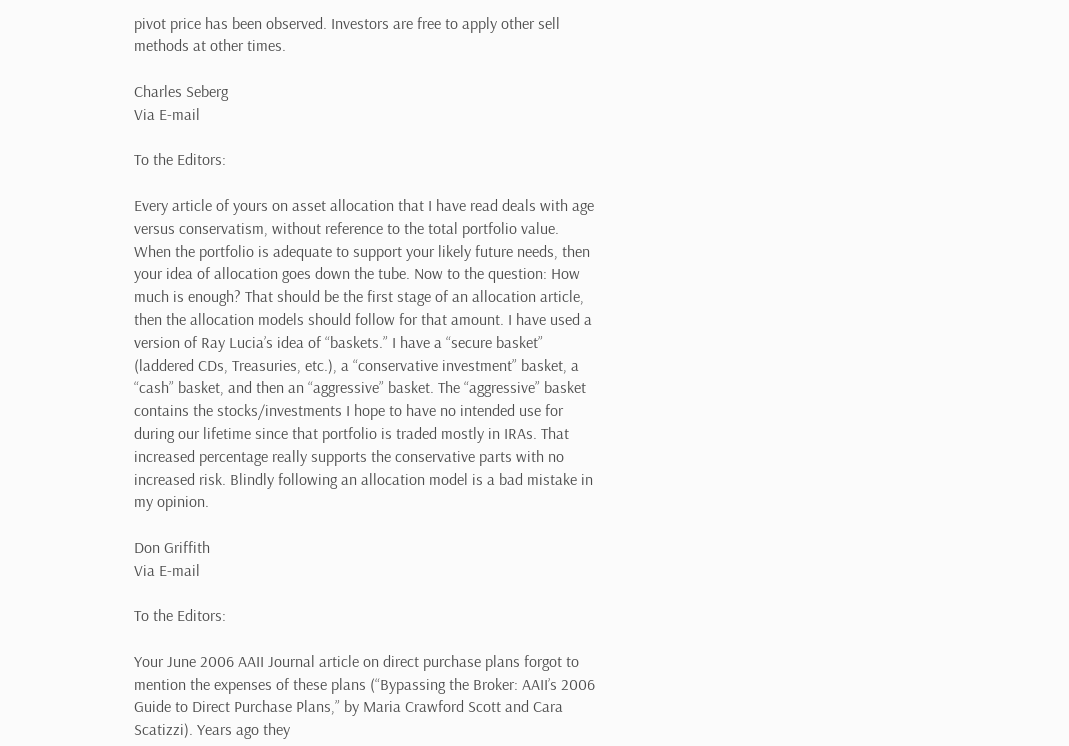pivot price has been observed. Investors are free to apply other sell methods at other times.

Charles Seberg
Via E-mail

To the Editors:

Every article of yours on asset allocation that I have read deals with age versus conservatism, without reference to the total portfolio value. When the portfolio is adequate to support your likely future needs, then your idea of allocation goes down the tube. Now to the question: How much is enough? That should be the first stage of an allocation article, then the allocation models should follow for that amount. I have used a version of Ray Lucia’s idea of “baskets.” I have a “secure basket” (laddered CDs, Treasuries, etc.), a “conservative investment” basket, a “cash” basket, and then an “aggressive” basket. The “aggressive” basket contains the stocks/investments I hope to have no intended use for during our lifetime since that portfolio is traded mostly in IRAs. That increased percentage really supports the conservative parts with no increased risk. Blindly following an allocation model is a bad mistake in my opinion.

Don Griffith
Via E-mail

To the Editors:

Your June 2006 AAII Journal article on direct purchase plans forgot to mention the expenses of these plans (“Bypassing the Broker: AAII’s 2006 Guide to Direct Purchase Plans,” by Maria Crawford Scott and Cara Scatizzi). Years ago they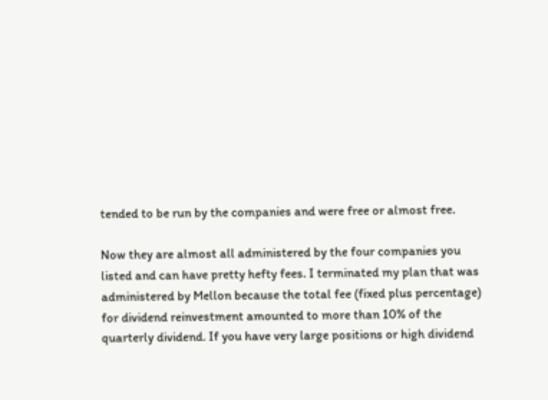tended to be run by the companies and were free or almost free.

Now they are almost all administered by the four companies you listed and can have pretty hefty fees. I terminated my plan that was administered by Mellon because the total fee (fixed plus percentage) for dividend reinvestment amounted to more than 10% of the quarterly dividend. If you have very large positions or high dividend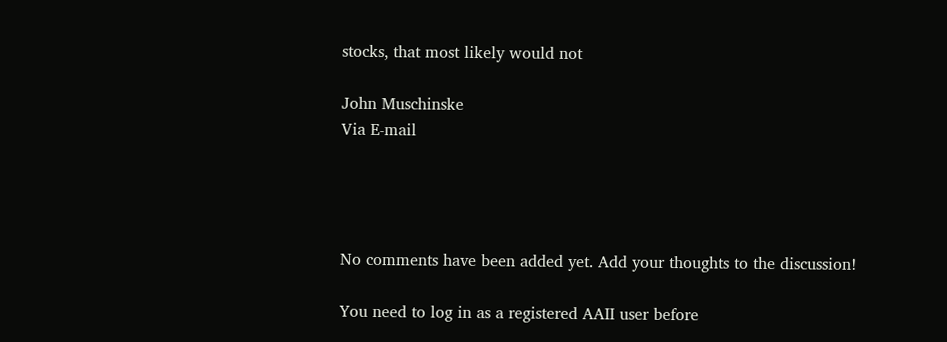stocks, that most likely would not

John Muschinske
Via E-mail




No comments have been added yet. Add your thoughts to the discussion!

You need to log in as a registered AAII user before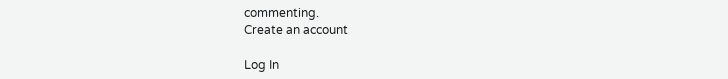commenting.
Create an account

Log In